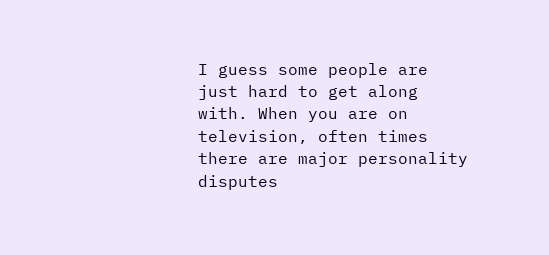I guess some people are just hard to get along with. When you are on television, often times there are major personality disputes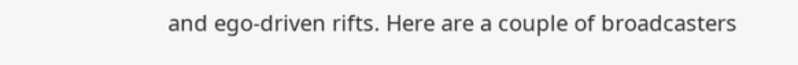and ego-driven rifts. Here are a couple of broadcasters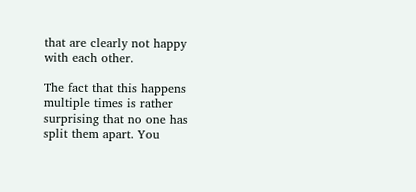that are clearly not happy with each other.

The fact that this happens multiple times is rather surprising that no one has split them apart. You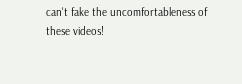can't fake the uncomfortableness of these videos!